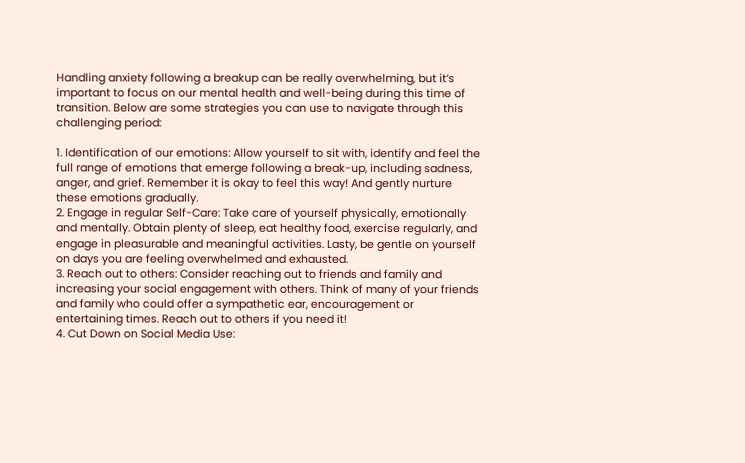Handling anxiety following a breakup can be really overwhelming, but it’s important to focus on our mental health and well-being during this time of transition. Below are some strategies you can use to navigate through this challenging period:

1. Identification of our emotions: Allow yourself to sit with, identify and feel the full range of emotions that emerge following a break-up, including sadness, anger, and grief. Remember it is okay to feel this way! And gently nurture these emotions gradually.
2. Engage in regular Self-Care: Take care of yourself physically, emotionally and mentally. Obtain plenty of sleep, eat healthy food, exercise regularly, and engage in pleasurable and meaningful activities. Lasty, be gentle on yourself on days you are feeling overwhelmed and exhausted.
3. Reach out to others: Consider reaching out to friends and family and increasing your social engagement with others. Think of many of your friends and family who could offer a sympathetic ear, encouragement or entertaining times. Reach out to others if you need it!
4. Cut Down on Social Media Use: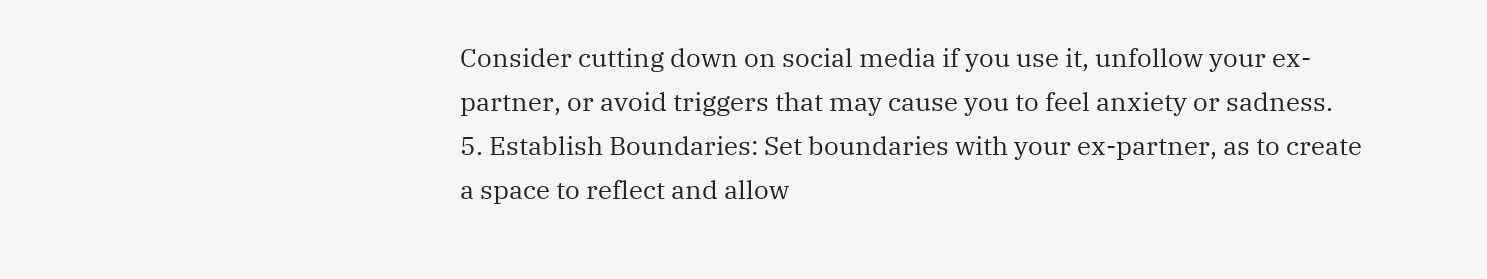Consider cutting down on social media if you use it, unfollow your ex-partner, or avoid triggers that may cause you to feel anxiety or sadness.
5. Establish Boundaries: Set boundaries with your ex-partner, as to create a space to reflect and allow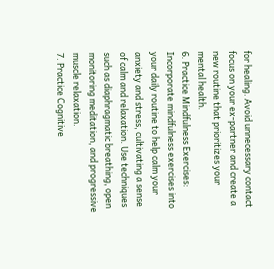for healing. Avoid unnecessary contact focus on your ex-partner and create a new routine that prioritizes your mental health.
6. Practice Mindfulness Exercises: Incorporate mindfulness exercises into your daily routine to help calm your anxiety and stress, cultivating a sense of calm and relaxation. Use techniques such as diaphragmatic breathing, open monitoring meditation, and progressive muscle relaxation.
7. Practice Cognitive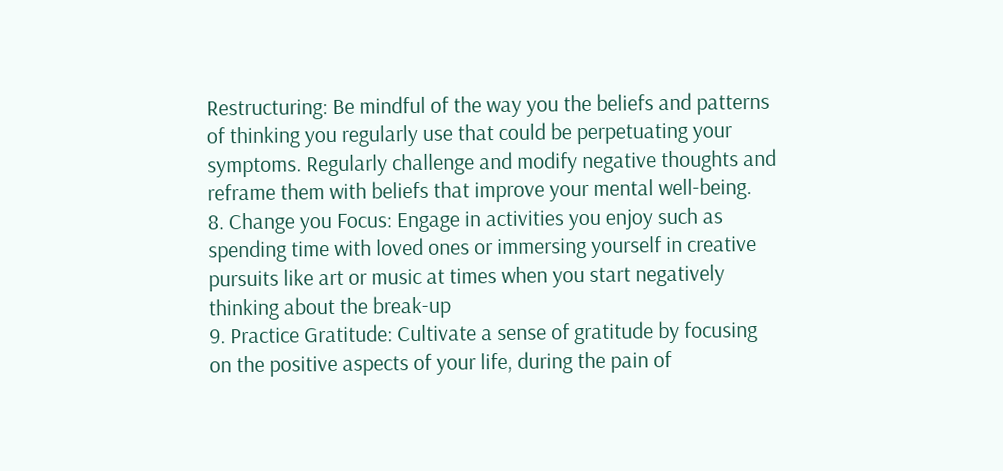Restructuring: Be mindful of the way you the beliefs and patterns of thinking you regularly use that could be perpetuating your symptoms. Regularly challenge and modify negative thoughts and reframe them with beliefs that improve your mental well-being.
8. Change you Focus: Engage in activities you enjoy such as spending time with loved ones or immersing yourself in creative pursuits like art or music at times when you start negatively thinking about the break-up
9. Practice Gratitude: Cultivate a sense of gratitude by focusing on the positive aspects of your life, during the pain of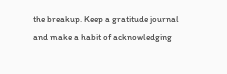the breakup. Keep a gratitude journal and make a habit of acknowledging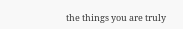the things you are truly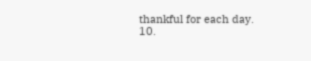thankful for each day.
10.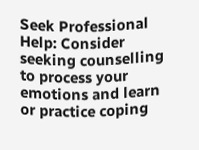Seek Professional Help: Consider seeking counselling to process your emotions and learn or practice coping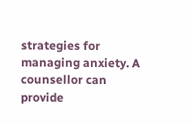strategies for managing anxiety. A counsellor can provide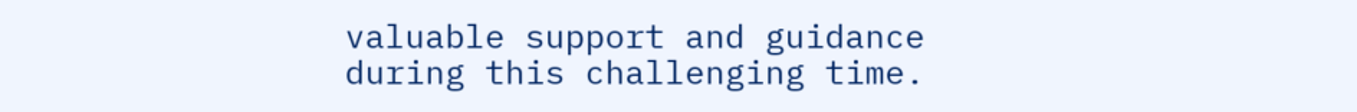valuable support and guidance during this challenging time.